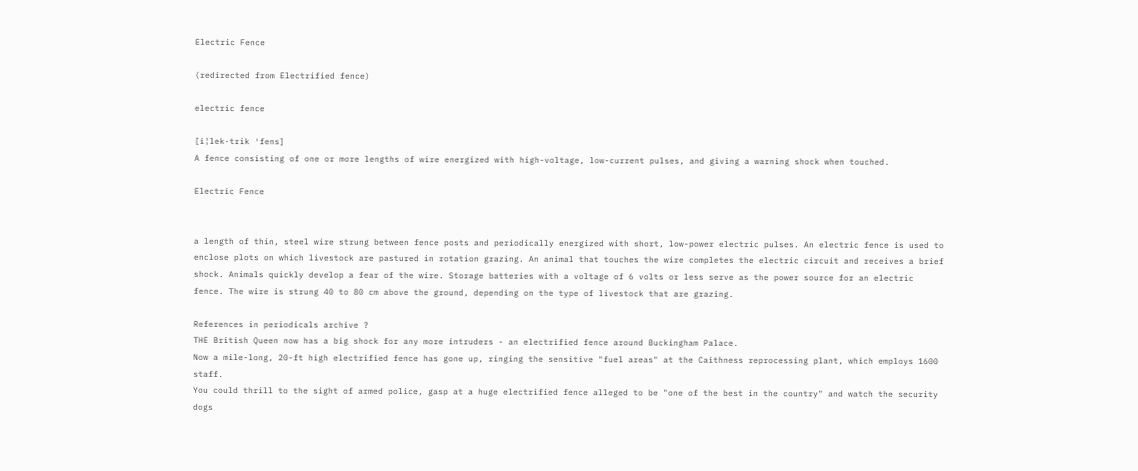Electric Fence

(redirected from Electrified fence)

electric fence

[i¦lek·trik ′fens]
A fence consisting of one or more lengths of wire energized with high-voltage, low-current pulses, and giving a warning shock when touched.

Electric Fence


a length of thin, steel wire strung between fence posts and periodically energized with short, low-power electric pulses. An electric fence is used to enclose plots on which livestock are pastured in rotation grazing. An animal that touches the wire completes the electric circuit and receives a brief shock. Animals quickly develop a fear of the wire. Storage batteries with a voltage of 6 volts or less serve as the power source for an electric fence. The wire is strung 40 to 80 cm above the ground, depending on the type of livestock that are grazing.

References in periodicals archive ?
THE British Queen now has a big shock for any more intruders - an electrified fence around Buckingham Palace.
Now a mile-long, 20-ft high electrified fence has gone up, ringing the sensitive "fuel areas" at the Caithness reprocessing plant, which employs 1600 staff.
You could thrill to the sight of armed police, gasp at a huge electrified fence alleged to be "one of the best in the country" and watch the security dogs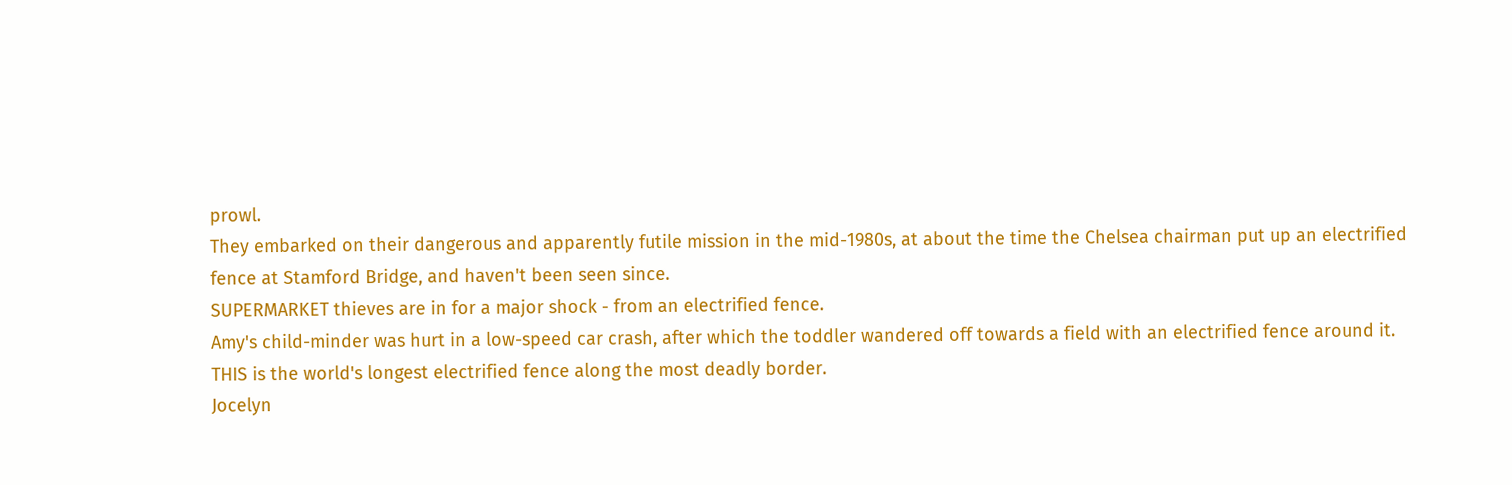prowl.
They embarked on their dangerous and apparently futile mission in the mid-1980s, at about the time the Chelsea chairman put up an electrified fence at Stamford Bridge, and haven't been seen since.
SUPERMARKET thieves are in for a major shock - from an electrified fence.
Amy's child-minder was hurt in a low-speed car crash, after which the toddler wandered off towards a field with an electrified fence around it.
THIS is the world's longest electrified fence along the most deadly border.
Jocelyn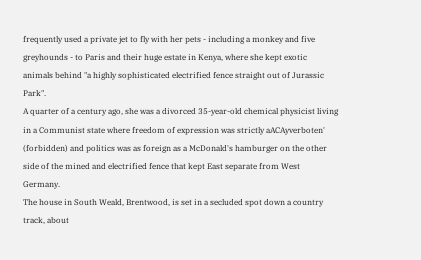frequently used a private jet to fly with her pets - including a monkey and five greyhounds - to Paris and their huge estate in Kenya, where she kept exotic animals behind "a highly sophisticated electrified fence straight out of Jurassic Park".
A quarter of a century ago, she was a divorced 35-year-old chemical physicist living in a Communist state where freedom of expression was strictly aACAyverboten' (forbidden) and politics was as foreign as a McDonald's hamburger on the other side of the mined and electrified fence that kept East separate from West Germany.
The house in South Weald, Brentwood, is set in a secluded spot down a country track, about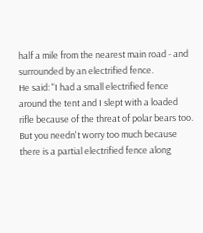half a mile from the nearest main road - and surrounded by an electrified fence.
He said: "I had a small electrified fence around the tent and I slept with a loaded rifle because of the threat of polar bears too.
But you needn't worry too much because there is a partial electrified fence along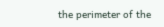the perimeter of the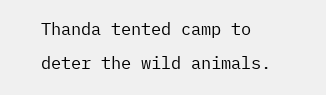Thanda tented camp to deter the wild animals.